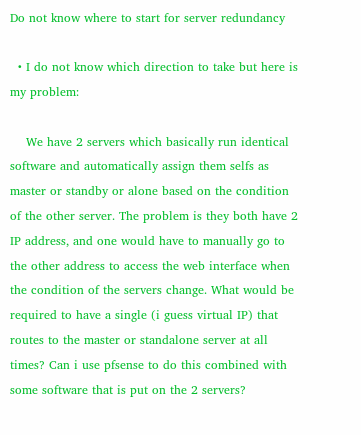Do not know where to start for server redundancy

  • I do not know which direction to take but here is my problem:

    We have 2 servers which basically run identical software and automatically assign them selfs as master or standby or alone based on the condition of the other server. The problem is they both have 2 IP address, and one would have to manually go to the other address to access the web interface when the condition of the servers change. What would be required to have a single (i guess virtual IP) that routes to the master or standalone server at all times? Can i use pfsense to do this combined with some software that is put on the 2 servers?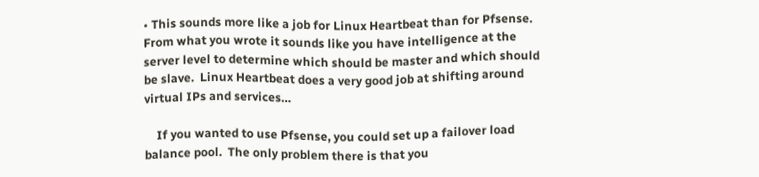• This sounds more like a job for Linux Heartbeat than for Pfsense.  From what you wrote it sounds like you have intelligence at the server level to determine which should be master and which should be slave.  Linux Heartbeat does a very good job at shifting around virtual IPs and services…

    If you wanted to use Pfsense, you could set up a failover load balance pool.  The only problem there is that you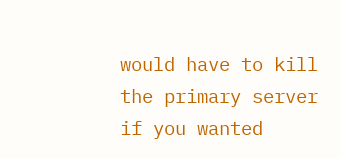would have to kill the primary server if you wanted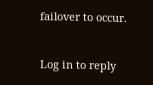failover to occur.


Log in to reply